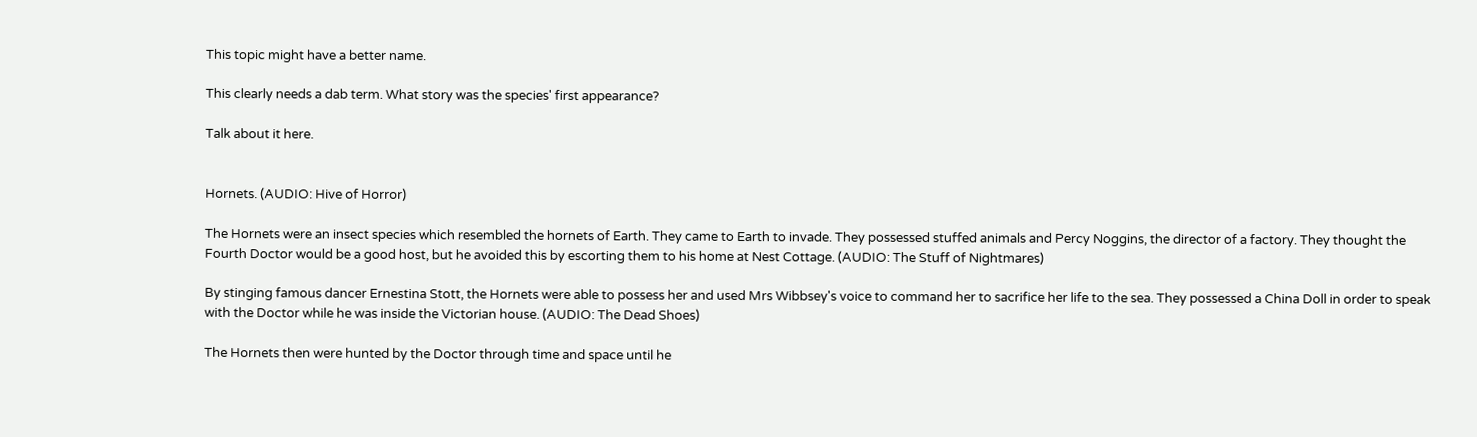This topic might have a better name.

This clearly needs a dab term. What story was the species' first appearance?

Talk about it here.


Hornets. (AUDIO: Hive of Horror)

The Hornets were an insect species which resembled the hornets of Earth. They came to Earth to invade. They possessed stuffed animals and Percy Noggins, the director of a factory. They thought the Fourth Doctor would be a good host, but he avoided this by escorting them to his home at Nest Cottage. (AUDIO: The Stuff of Nightmares)

By stinging famous dancer Ernestina Stott, the Hornets were able to possess her and used Mrs Wibbsey's voice to command her to sacrifice her life to the sea. They possessed a China Doll in order to speak with the Doctor while he was inside the Victorian house. (AUDIO: The Dead Shoes)

The Hornets then were hunted by the Doctor through time and space until he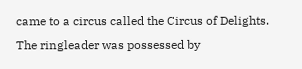came to a circus called the Circus of Delights. The ringleader was possessed by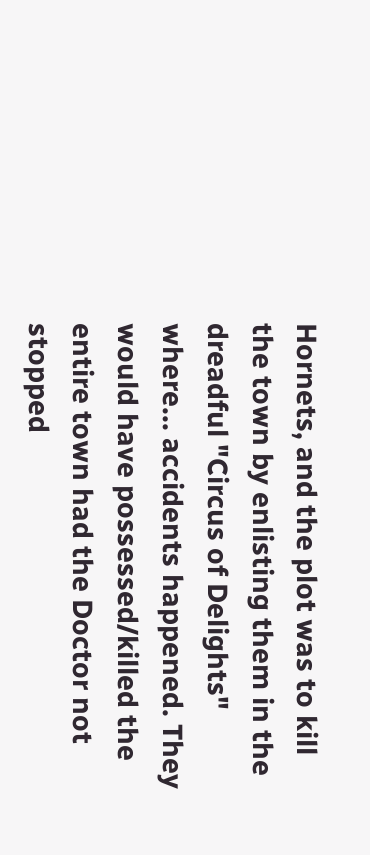Hornets, and the plot was to kill the town by enlisting them in the dreadful "Circus of Delights" where... accidents happened. They would have possessed/killed the entire town had the Doctor not stopped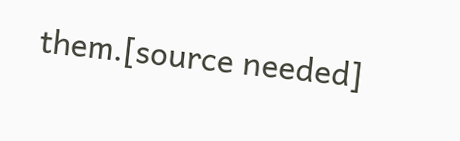them.[source needed]